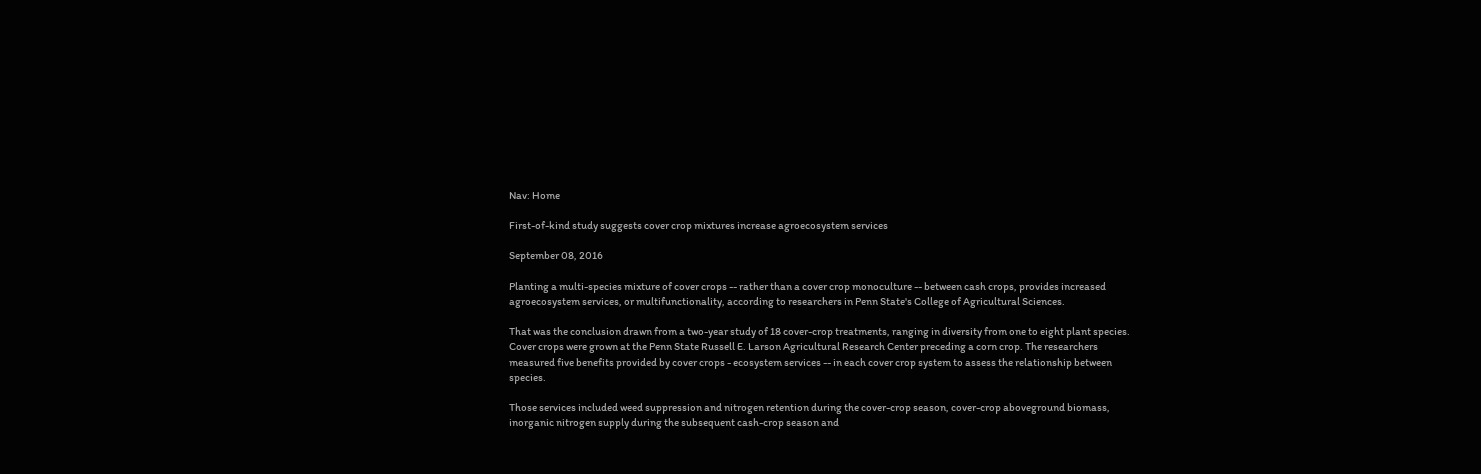Nav: Home

First-of-kind study suggests cover crop mixtures increase agroecosystem services

September 08, 2016

Planting a multi-species mixture of cover crops -- rather than a cover crop monoculture -- between cash crops, provides increased agroecosystem services, or multifunctionality, according to researchers in Penn State's College of Agricultural Sciences.

That was the conclusion drawn from a two-year study of 18 cover-crop treatments, ranging in diversity from one to eight plant species. Cover crops were grown at the Penn State Russell E. Larson Agricultural Research Center preceding a corn crop. The researchers measured five benefits provided by cover crops - ecosystem services -- in each cover crop system to assess the relationship between species.

Those services included weed suppression and nitrogen retention during the cover-crop season, cover-crop aboveground biomass, inorganic nitrogen supply during the subsequent cash-crop season and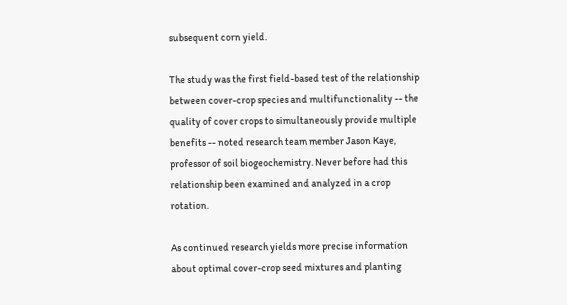subsequent corn yield.

The study was the first field-based test of the relationship between cover-crop species and multifunctionality -- the quality of cover crops to simultaneously provide multiple benefits -- noted research team member Jason Kaye, professor of soil biogeochemistry. Never before had this relationship been examined and analyzed in a crop rotation.

As continued research yields more precise information about optimal cover-crop seed mixtures and planting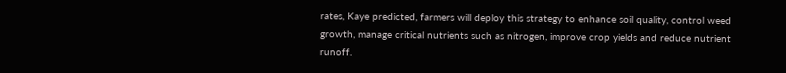rates, Kaye predicted, farmers will deploy this strategy to enhance soil quality, control weed growth, manage critical nutrients such as nitrogen, improve crop yields and reduce nutrient runoff.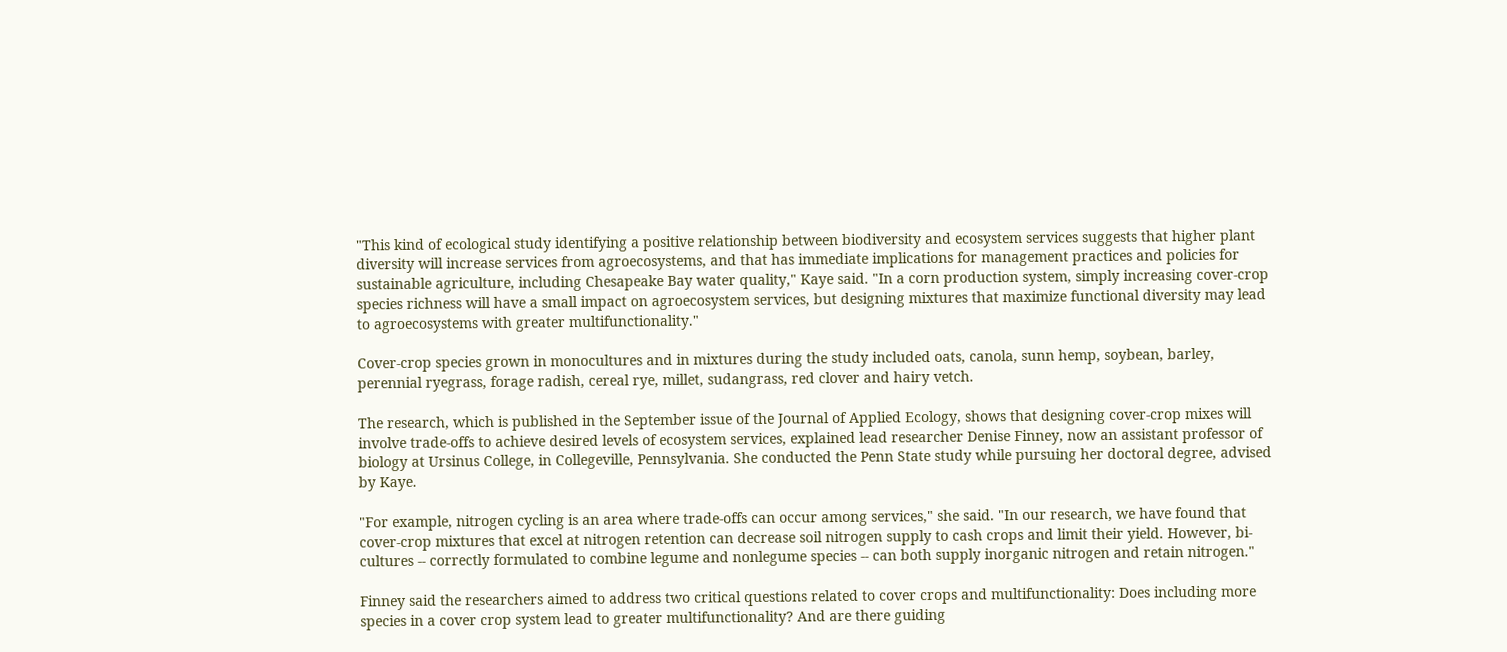"This kind of ecological study identifying a positive relationship between biodiversity and ecosystem services suggests that higher plant diversity will increase services from agroecosystems, and that has immediate implications for management practices and policies for sustainable agriculture, including Chesapeake Bay water quality," Kaye said. "In a corn production system, simply increasing cover-crop species richness will have a small impact on agroecosystem services, but designing mixtures that maximize functional diversity may lead to agroecosystems with greater multifunctionality."

Cover-crop species grown in monocultures and in mixtures during the study included oats, canola, sunn hemp, soybean, barley, perennial ryegrass, forage radish, cereal rye, millet, sudangrass, red clover and hairy vetch.

The research, which is published in the September issue of the Journal of Applied Ecology, shows that designing cover-crop mixes will involve trade-offs to achieve desired levels of ecosystem services, explained lead researcher Denise Finney, now an assistant professor of biology at Ursinus College, in Collegeville, Pennsylvania. She conducted the Penn State study while pursuing her doctoral degree, advised by Kaye.

"For example, nitrogen cycling is an area where trade-offs can occur among services," she said. "In our research, we have found that cover-crop mixtures that excel at nitrogen retention can decrease soil nitrogen supply to cash crops and limit their yield. However, bi-cultures -- correctly formulated to combine legume and nonlegume species -- can both supply inorganic nitrogen and retain nitrogen."

Finney said the researchers aimed to address two critical questions related to cover crops and multifunctionality: Does including more species in a cover crop system lead to greater multifunctionality? And are there guiding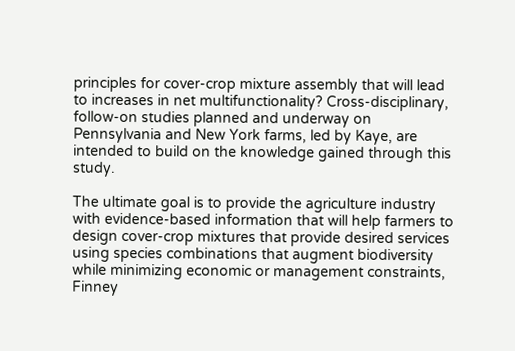principles for cover-crop mixture assembly that will lead to increases in net multifunctionality? Cross-disciplinary, follow-on studies planned and underway on Pennsylvania and New York farms, led by Kaye, are intended to build on the knowledge gained through this study.

The ultimate goal is to provide the agriculture industry with evidence-based information that will help farmers to design cover-crop mixtures that provide desired services using species combinations that augment biodiversity while minimizing economic or management constraints, Finney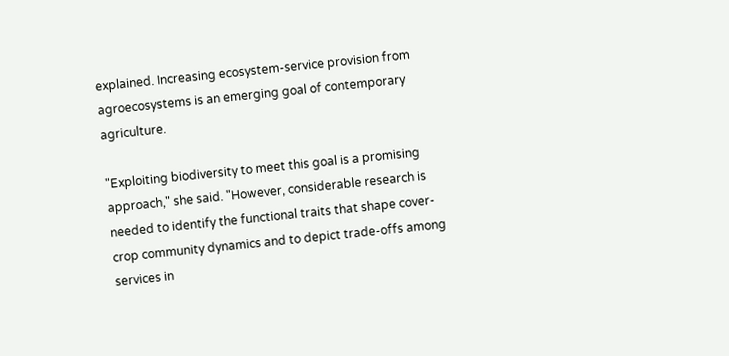explained. Increasing ecosystem-service provision from agroecosystems is an emerging goal of contemporary agriculture.

"Exploiting biodiversity to meet this goal is a promising approach," she said. "However, considerable research is needed to identify the functional traits that shape cover-crop community dynamics and to depict trade-offs among services in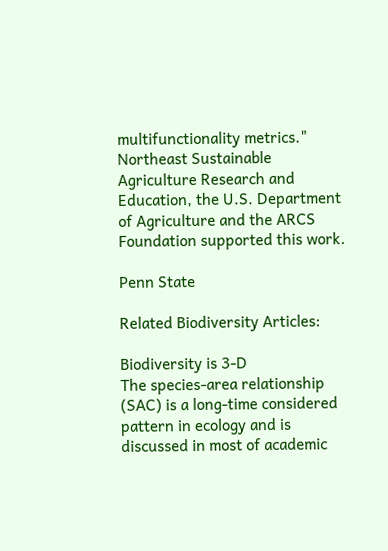multifunctionality metrics."
Northeast Sustainable Agriculture Research and Education, the U.S. Department of Agriculture and the ARCS Foundation supported this work.

Penn State

Related Biodiversity Articles:

Biodiversity is 3-D
The species-area relationship (SAC) is a long-time considered pattern in ecology and is discussed in most of academic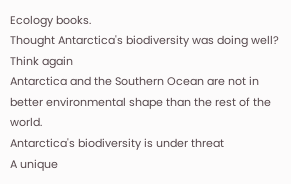Ecology books.
Thought Antarctica's biodiversity was doing well? Think again
Antarctica and the Southern Ocean are not in better environmental shape than the rest of the world.
Antarctica's biodiversity is under threat
A unique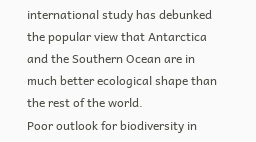international study has debunked the popular view that Antarctica and the Southern Ocean are in much better ecological shape than the rest of the world.
Poor outlook for biodiversity in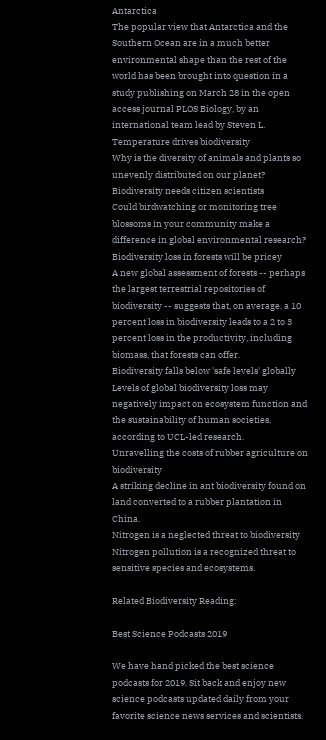Antarctica
The popular view that Antarctica and the Southern Ocean are in a much better environmental shape than the rest of the world has been brought into question in a study publishing on March 28 in the open access journal PLOS Biology, by an international team lead by Steven L.
Temperature drives biodiversity
Why is the diversity of animals and plants so unevenly distributed on our planet?
Biodiversity needs citizen scientists
Could birdwatching or monitoring tree blossoms in your community make a difference in global environmental research?
Biodiversity loss in forests will be pricey
A new global assessment of forests -- perhaps the largest terrestrial repositories of biodiversity -- suggests that, on average, a 10 percent loss in biodiversity leads to a 2 to 3 percent loss in the productivity, including biomass, that forests can offer.
Biodiversity falls below 'safe levels' globally
Levels of global biodiversity loss may negatively impact on ecosystem function and the sustainability of human societies, according to UCL-led research.
Unravelling the costs of rubber agriculture on biodiversity
A striking decline in ant biodiversity found on land converted to a rubber plantation in China.
Nitrogen is a neglected threat to biodiversity
Nitrogen pollution is a recognized threat to sensitive species and ecosystems.

Related Biodiversity Reading:

Best Science Podcasts 2019

We have hand picked the best science podcasts for 2019. Sit back and enjoy new science podcasts updated daily from your favorite science news services and scientists.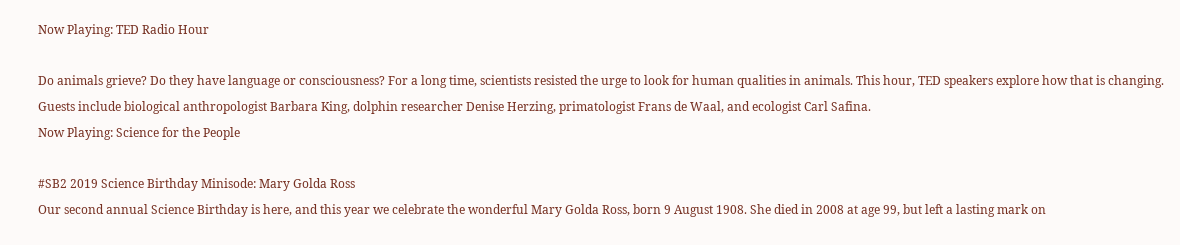Now Playing: TED Radio Hour

Do animals grieve? Do they have language or consciousness? For a long time, scientists resisted the urge to look for human qualities in animals. This hour, TED speakers explore how that is changing. Guests include biological anthropologist Barbara King, dolphin researcher Denise Herzing, primatologist Frans de Waal, and ecologist Carl Safina.
Now Playing: Science for the People

#SB2 2019 Science Birthday Minisode: Mary Golda Ross
Our second annual Science Birthday is here, and this year we celebrate the wonderful Mary Golda Ross, born 9 August 1908. She died in 2008 at age 99, but left a lasting mark on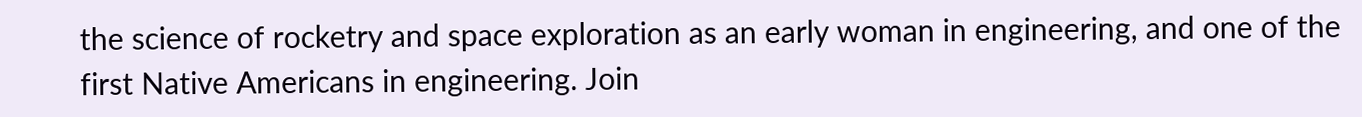the science of rocketry and space exploration as an early woman in engineering, and one of the first Native Americans in engineering. Join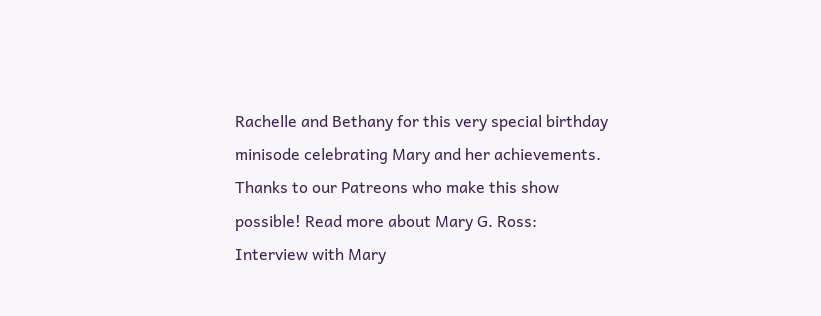Rachelle and Bethany for this very special birthday minisode celebrating Mary and her achievements. Thanks to our Patreons who make this show possible! Read more about Mary G. Ross: Interview with Mary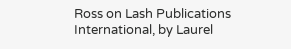Ross on Lash Publications International, by Laurel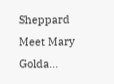Sheppard Meet Mary Golda...